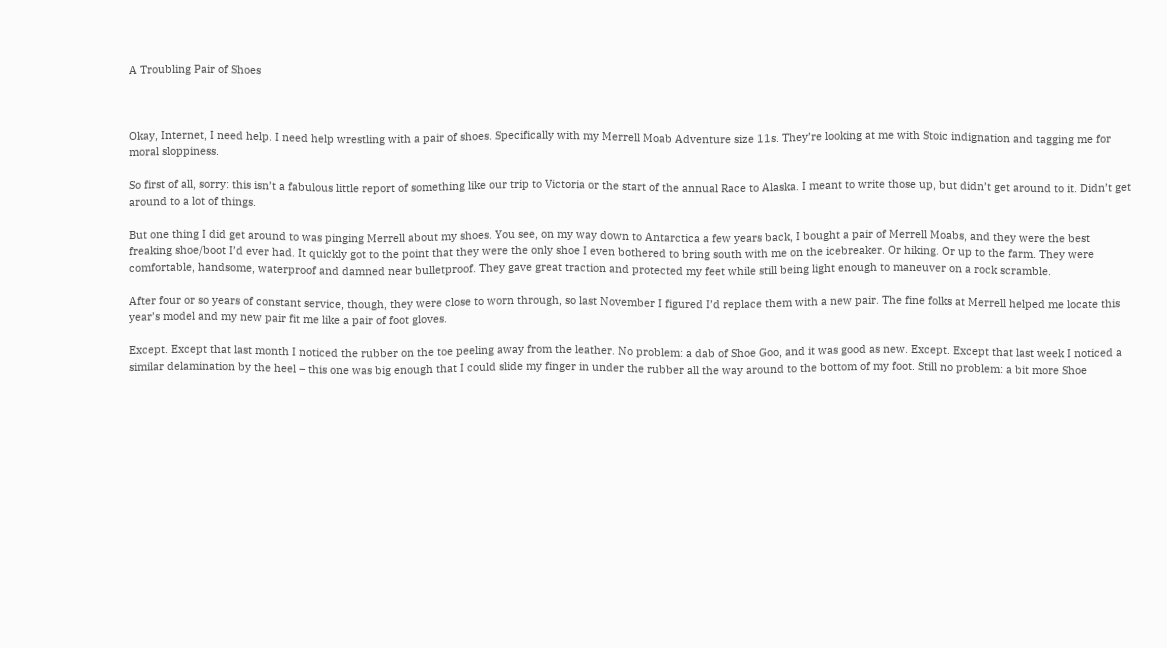A Troubling Pair of Shoes



Okay, Internet, I need help. I need help wrestling with a pair of shoes. Specifically with my Merrell Moab Adventure size 11s. They’re looking at me with Stoic indignation and tagging me for moral sloppiness.

So first of all, sorry: this isn’t a fabulous little report of something like our trip to Victoria or the start of the annual Race to Alaska. I meant to write those up, but didn’t get around to it. Didn’t get around to a lot of things.

But one thing I did get around to was pinging Merrell about my shoes. You see, on my way down to Antarctica a few years back, I bought a pair of Merrell Moabs, and they were the best freaking shoe/boot I’d ever had. It quickly got to the point that they were the only shoe I even bothered to bring south with me on the icebreaker. Or hiking. Or up to the farm. They were comfortable, handsome, waterproof and damned near bulletproof. They gave great traction and protected my feet while still being light enough to maneuver on a rock scramble.

After four or so years of constant service, though, they were close to worn through, so last November I figured I’d replace them with a new pair. The fine folks at Merrell helped me locate this year’s model and my new pair fit me like a pair of foot gloves.

Except. Except that last month I noticed the rubber on the toe peeling away from the leather. No problem: a dab of Shoe Goo, and it was good as new. Except. Except that last week I noticed a similar delamination by the heel – this one was big enough that I could slide my finger in under the rubber all the way around to the bottom of my foot. Still no problem: a bit more Shoe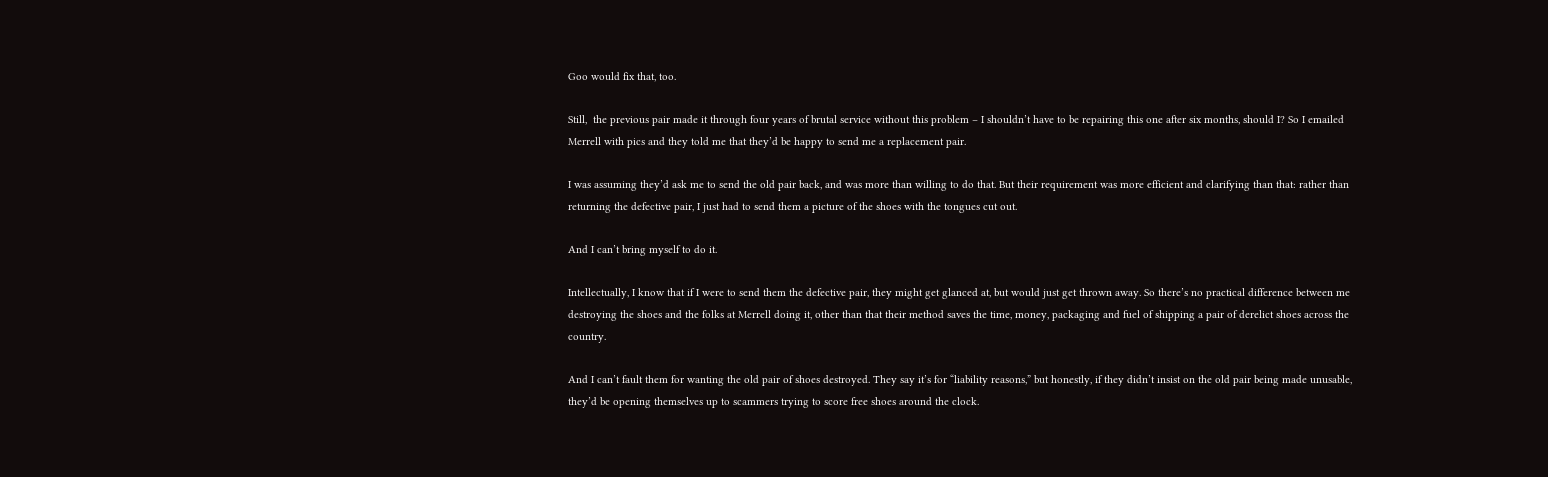Goo would fix that, too.

Still,  the previous pair made it through four years of brutal service without this problem – I shouldn’t have to be repairing this one after six months, should I? So I emailed Merrell with pics and they told me that they’d be happy to send me a replacement pair.

I was assuming they’d ask me to send the old pair back, and was more than willing to do that. But their requirement was more efficient and clarifying than that: rather than returning the defective pair, I just had to send them a picture of the shoes with the tongues cut out.

And I can’t bring myself to do it.

Intellectually, I know that if I were to send them the defective pair, they might get glanced at, but would just get thrown away. So there’s no practical difference between me destroying the shoes and the folks at Merrell doing it, other than that their method saves the time, money, packaging and fuel of shipping a pair of derelict shoes across the country.

And I can’t fault them for wanting the old pair of shoes destroyed. They say it’s for “liability reasons,” but honestly, if they didn’t insist on the old pair being made unusable, they’d be opening themselves up to scammers trying to score free shoes around the clock.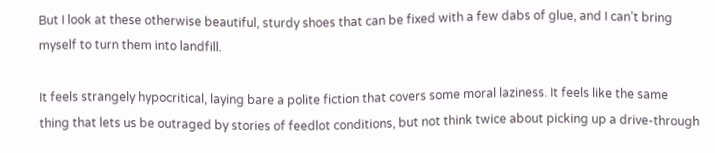But I look at these otherwise beautiful, sturdy shoes that can be fixed with a few dabs of glue, and I can’t bring myself to turn them into landfill.

It feels strangely hypocritical, laying bare a polite fiction that covers some moral laziness. It feels like the same thing that lets us be outraged by stories of feedlot conditions, but not think twice about picking up a drive-through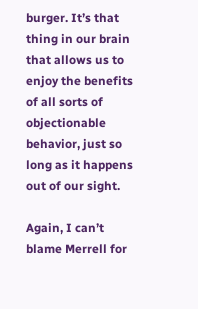burger. It’s that thing in our brain that allows us to enjoy the benefits of all sorts of objectionable behavior, just so long as it happens out of our sight.

Again, I can’t blame Merrell for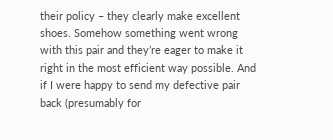their policy – they clearly make excellent shoes. Somehow something went wrong with this pair and they’re eager to make it right in the most efficient way possible. And if I were happy to send my defective pair back (presumably for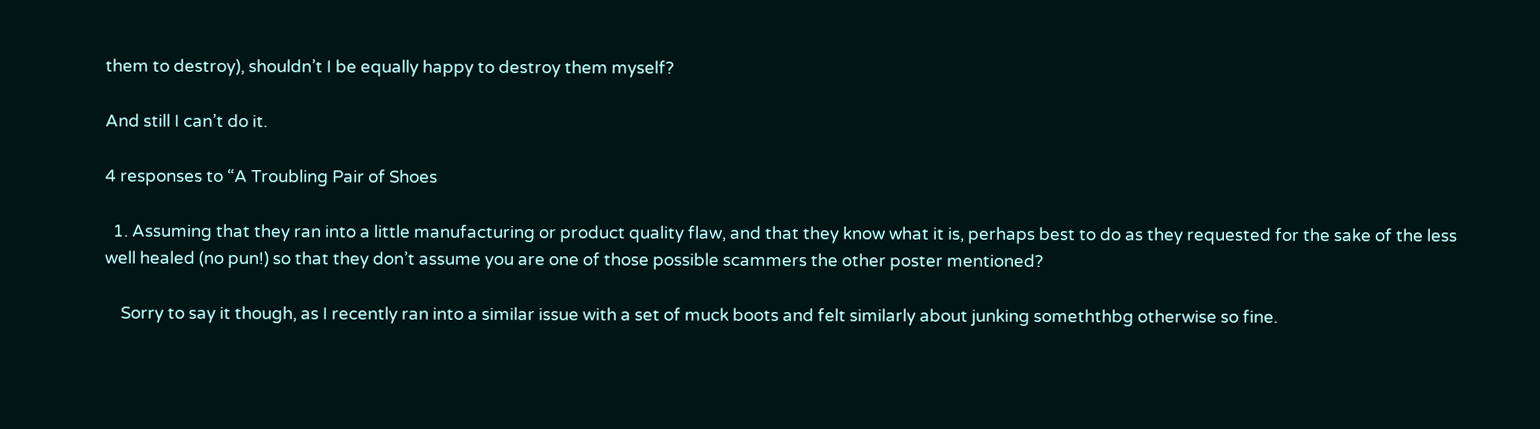them to destroy), shouldn’t I be equally happy to destroy them myself?

And still I can’t do it.

4 responses to “A Troubling Pair of Shoes

  1. Assuming that they ran into a little manufacturing or product quality flaw, and that they know what it is, perhaps best to do as they requested for the sake of the less well healed (no pun!) so that they don’t assume you are one of those possible scammers the other poster mentioned?

    Sorry to say it though, as I recently ran into a similar issue with a set of muck boots and felt similarly about junking someththbg otherwise so fine.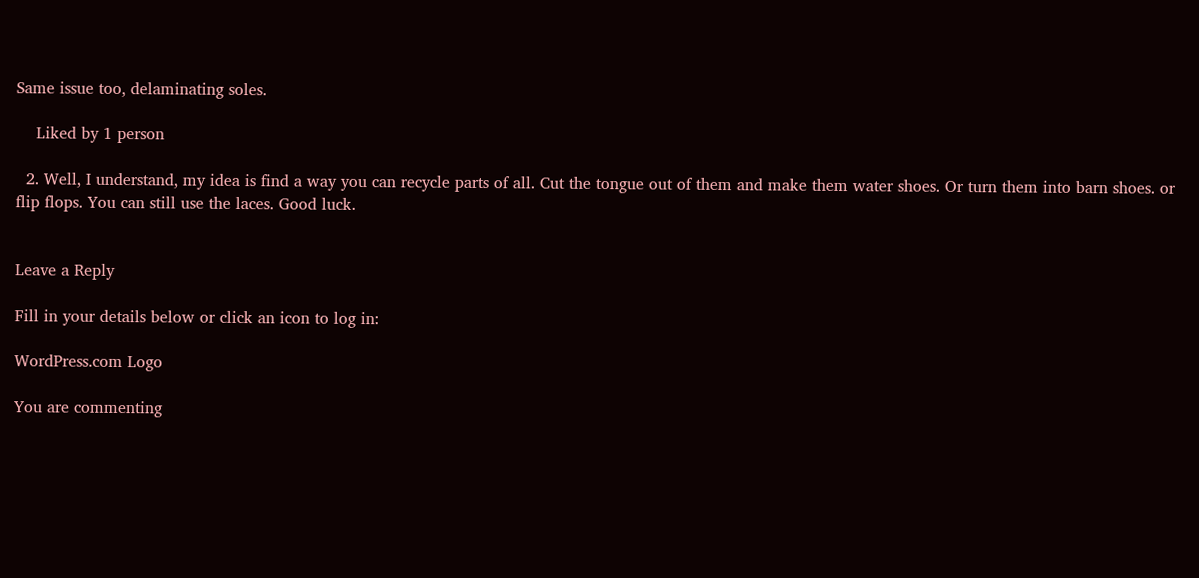Same issue too, delaminating soles.

    Liked by 1 person

  2. Well, I understand, my idea is find a way you can recycle parts of all. Cut the tongue out of them and make them water shoes. Or turn them into barn shoes. or flip flops. You can still use the laces. Good luck.


Leave a Reply

Fill in your details below or click an icon to log in:

WordPress.com Logo

You are commenting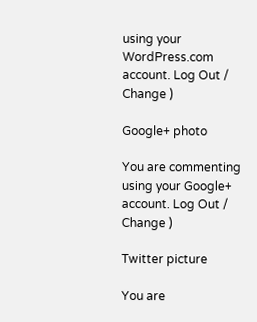using your WordPress.com account. Log Out /  Change )

Google+ photo

You are commenting using your Google+ account. Log Out /  Change )

Twitter picture

You are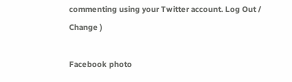commenting using your Twitter account. Log Out /  Change )

Facebook photo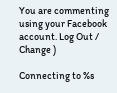You are commenting using your Facebook account. Log Out /  Change )

Connecting to %s